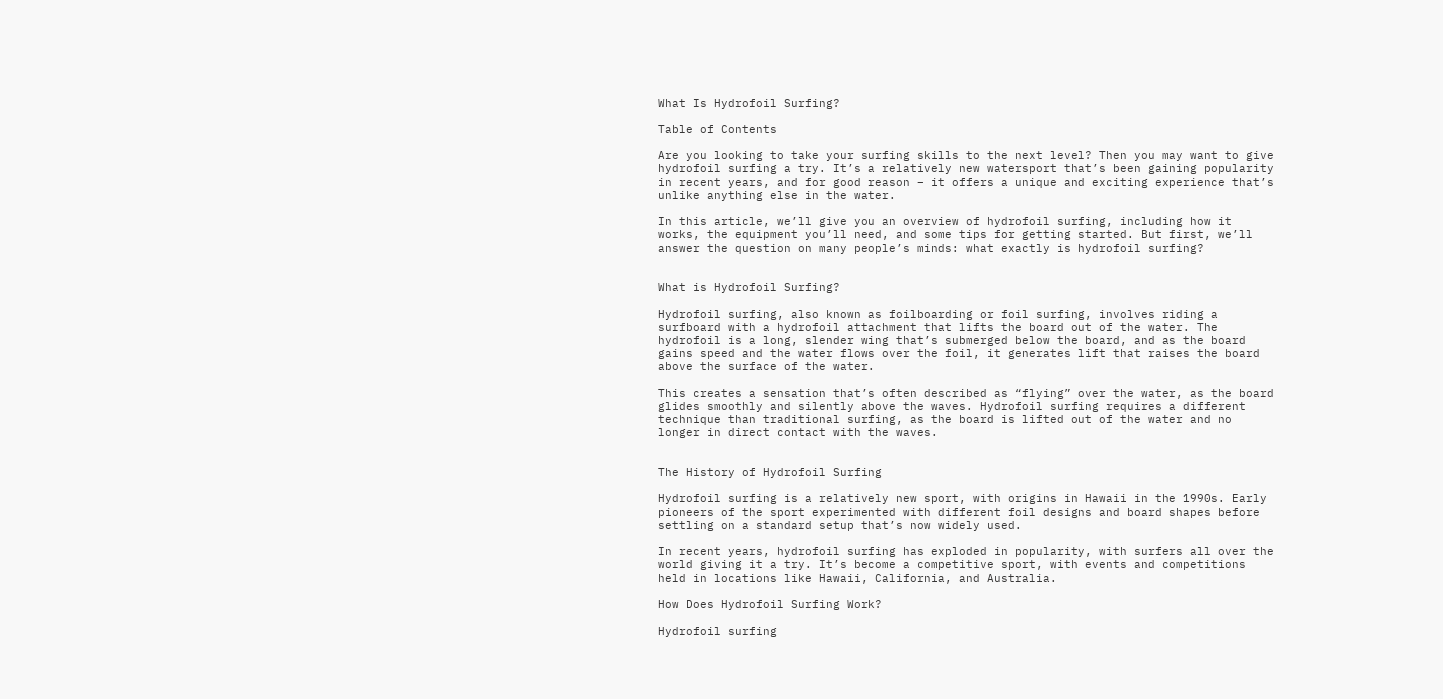What Is Hydrofoil Surfing?

Table of Contents

Are you looking to take your surfing skills to the next level? Then you may want to give hydrofoil surfing a try. It’s a relatively new watersport that’s been gaining popularity in recent years, and for good reason – it offers a unique and exciting experience that’s unlike anything else in the water.

In this article, we’ll give you an overview of hydrofoil surfing, including how it works, the equipment you’ll need, and some tips for getting started. But first, we’ll answer the question on many people’s minds: what exactly is hydrofoil surfing?


What is Hydrofoil Surfing?

Hydrofoil surfing, also known as foilboarding or foil surfing, involves riding a surfboard with a hydrofoil attachment that lifts the board out of the water. The hydrofoil is a long, slender wing that’s submerged below the board, and as the board gains speed and the water flows over the foil, it generates lift that raises the board above the surface of the water.

This creates a sensation that’s often described as “flying” over the water, as the board glides smoothly and silently above the waves. Hydrofoil surfing requires a different technique than traditional surfing, as the board is lifted out of the water and no longer in direct contact with the waves.


The History of Hydrofoil Surfing

Hydrofoil surfing is a relatively new sport, with origins in Hawaii in the 1990s. Early pioneers of the sport experimented with different foil designs and board shapes before settling on a standard setup that’s now widely used.

In recent years, hydrofoil surfing has exploded in popularity, with surfers all over the world giving it a try. It’s become a competitive sport, with events and competitions held in locations like Hawaii, California, and Australia.

How Does Hydrofoil Surfing Work?

Hydrofoil surfing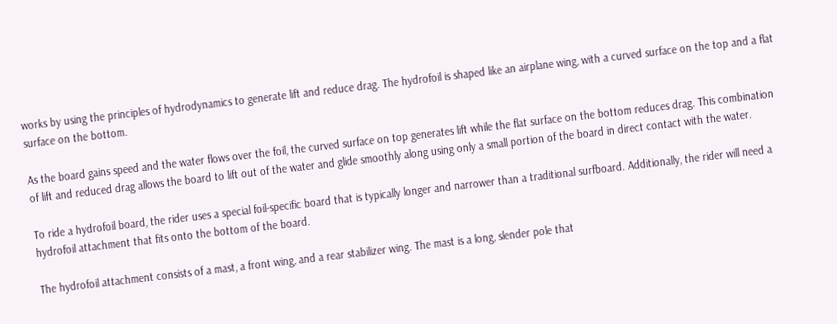works by using the principles of hydrodynamics to generate lift and reduce drag. The hydrofoil is shaped like an airplane wing, with a curved surface on the top and a flat surface on the bottom.

As the board gains speed and the water flows over the foil, the curved surface on top generates lift while the flat surface on the bottom reduces drag. This combination of lift and reduced drag allows the board to lift out of the water and glide smoothly along using only a small portion of the board in direct contact with the water.

To ride a hydrofoil board, the rider uses a special foil-specific board that is typically longer and narrower than a traditional surfboard. Additionally, the rider will need a hydrofoil attachment that fits onto the bottom of the board.

The hydrofoil attachment consists of a mast, a front wing, and a rear stabilizer wing. The mast is a long, slender pole that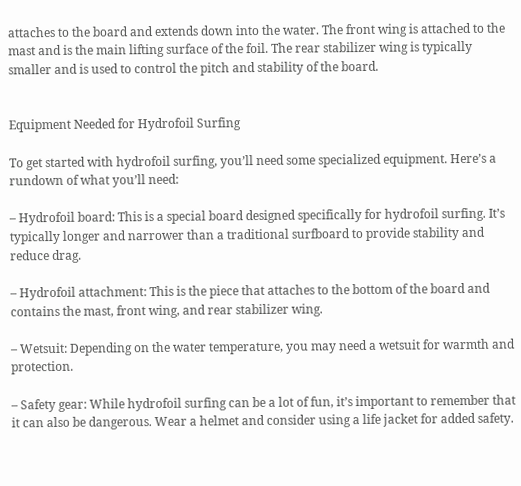attaches to the board and extends down into the water. The front wing is attached to the mast and is the main lifting surface of the foil. The rear stabilizer wing is typically smaller and is used to control the pitch and stability of the board.


Equipment Needed for Hydrofoil Surfing

To get started with hydrofoil surfing, you’ll need some specialized equipment. Here’s a rundown of what you’ll need:

– Hydrofoil board: This is a special board designed specifically for hydrofoil surfing. It’s typically longer and narrower than a traditional surfboard to provide stability and reduce drag.

– Hydrofoil attachment: This is the piece that attaches to the bottom of the board and contains the mast, front wing, and rear stabilizer wing.

– Wetsuit: Depending on the water temperature, you may need a wetsuit for warmth and protection.

– Safety gear: While hydrofoil surfing can be a lot of fun, it’s important to remember that it can also be dangerous. Wear a helmet and consider using a life jacket for added safety.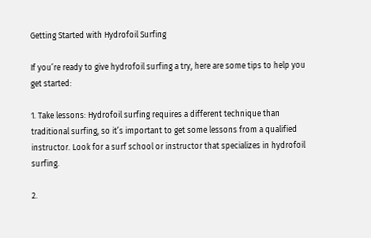Getting Started with Hydrofoil Surfing

If you’re ready to give hydrofoil surfing a try, here are some tips to help you get started:

1. Take lessons: Hydrofoil surfing requires a different technique than traditional surfing, so it’s important to get some lessons from a qualified instructor. Look for a surf school or instructor that specializes in hydrofoil surfing.

2.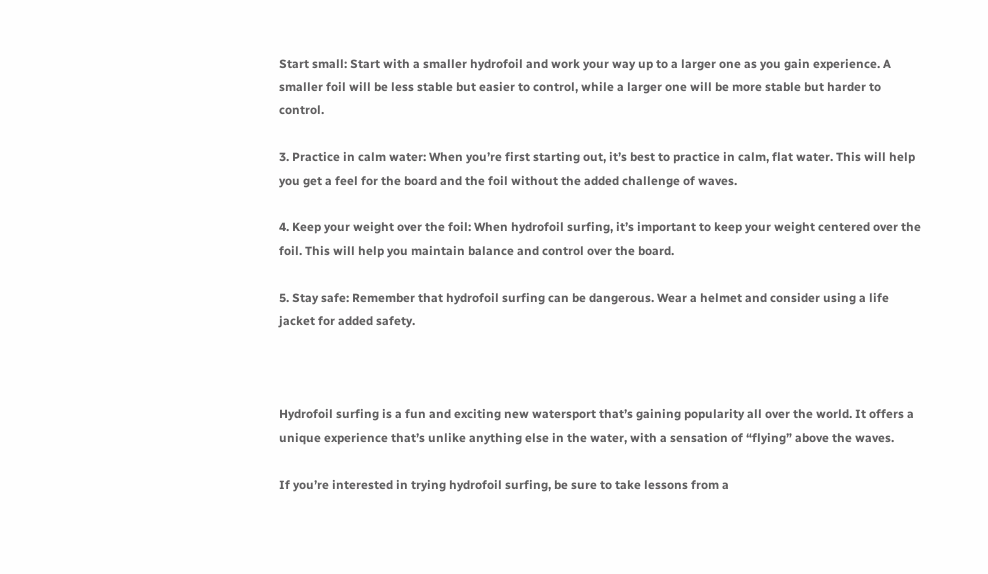Start small: Start with a smaller hydrofoil and work your way up to a larger one as you gain experience. A smaller foil will be less stable but easier to control, while a larger one will be more stable but harder to control.

3. Practice in calm water: When you’re first starting out, it’s best to practice in calm, flat water. This will help you get a feel for the board and the foil without the added challenge of waves.

4. Keep your weight over the foil: When hydrofoil surfing, it’s important to keep your weight centered over the foil. This will help you maintain balance and control over the board.

5. Stay safe: Remember that hydrofoil surfing can be dangerous. Wear a helmet and consider using a life jacket for added safety.



Hydrofoil surfing is a fun and exciting new watersport that’s gaining popularity all over the world. It offers a unique experience that’s unlike anything else in the water, with a sensation of “flying” above the waves.

If you’re interested in trying hydrofoil surfing, be sure to take lessons from a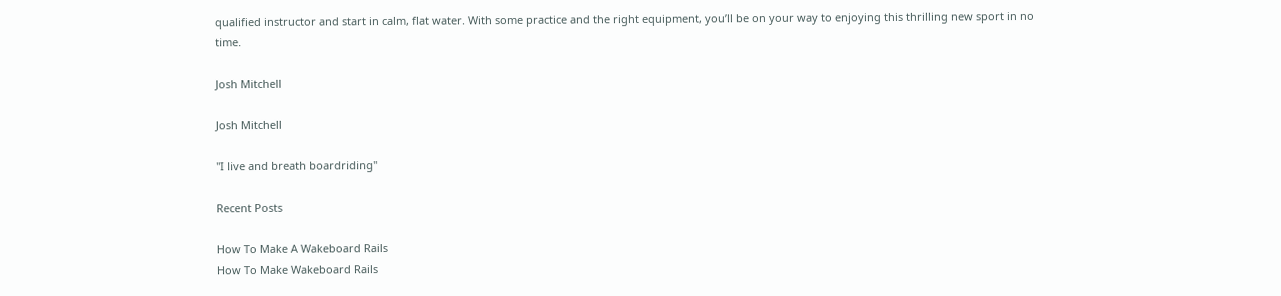qualified instructor and start in calm, flat water. With some practice and the right equipment, you’ll be on your way to enjoying this thrilling new sport in no time.

Josh Mitchell

Josh Mitchell

"I live and breath boardriding"

Recent Posts

How To Make A Wakeboard Rails
How To Make Wakeboard Rails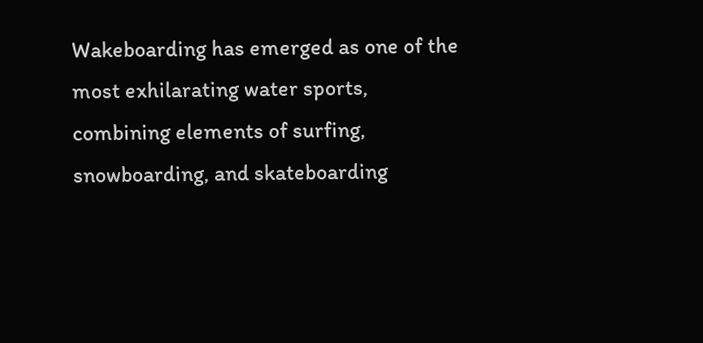Wakeboarding has emerged as one of the most exhilarating water sports, combining elements of surfing, snowboarding, and skateboarding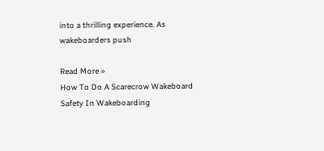into a thrilling experience. As wakeboarders push

Read More »
How To Do A Scarecrow Wakeboard
Safety In Wakeboarding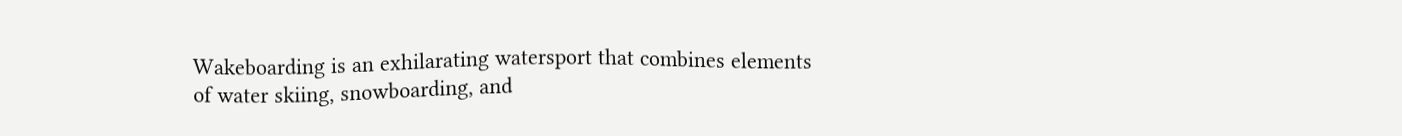Wakeboarding is an exhilarating watersport that combines elements of water skiing, snowboarding, and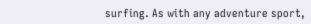surfing. As with any adventure sport,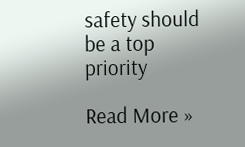safety should be a top priority

Read More »